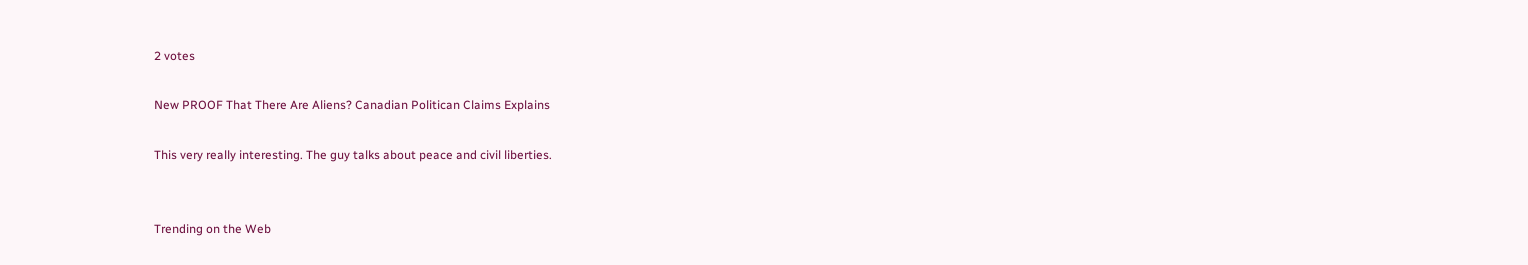2 votes

New PROOF That There Are Aliens? Canadian Politican Claims Explains

This very really interesting. The guy talks about peace and civil liberties.


Trending on the Web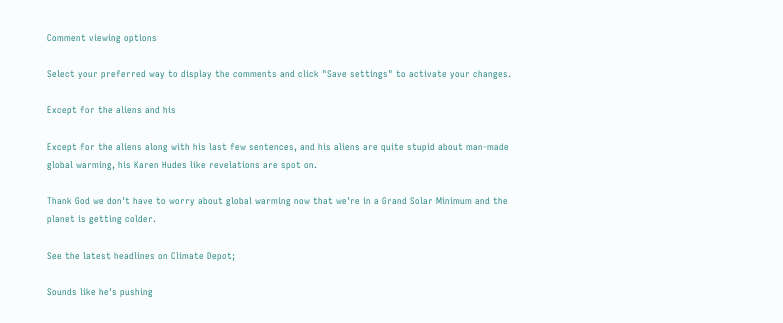Comment viewing options

Select your preferred way to display the comments and click "Save settings" to activate your changes.

Except for the aliens and his

Except for the aliens along with his last few sentences, and his aliens are quite stupid about man-made global warming, his Karen Hudes like revelations are spot on.

Thank God we don't have to worry about global warming now that we're in a Grand Solar Minimum and the planet is getting colder.

See the latest headlines on Climate Depot;

Sounds like he's pushing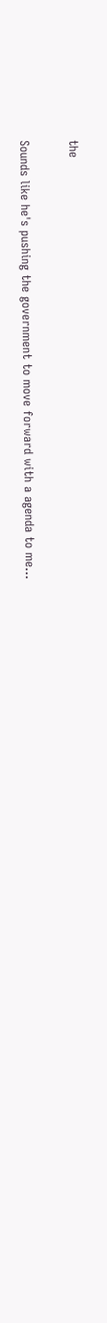the

Sounds like he's pushing the government to move forward with a agenda to me...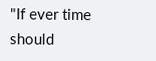"If ever time should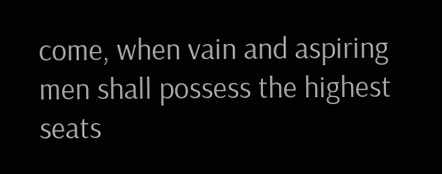come, when vain and aspiring men shall possess the highest seats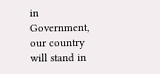in Government, our country will stand in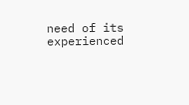need of its experienced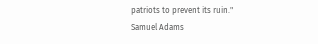patriots to prevent its ruin."
Samuel Adams